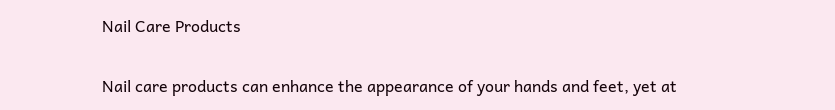Nail Care Products

Nail care products can enhance the appearance of your hands and feet, yet at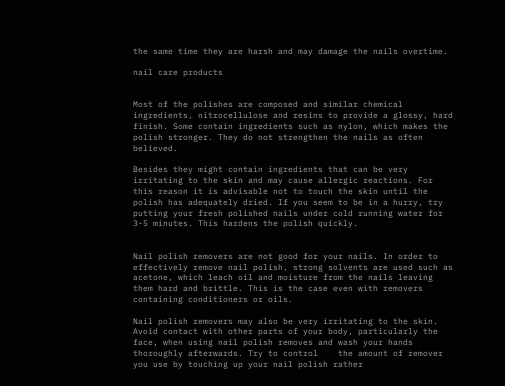the same time they are harsh and may damage the nails overtime.

nail care products


Most of the polishes are composed and similar chemical ingredients, nitrocellulose and resins to provide a glossy, hard finish. Some contain ingredients such as nylon, which makes the polish stronger. They do not strengthen the nails as often believed.

Besides they might contain ingredients that can be very irritating to the skin and may cause allergic reactions. For this reason it is advisable not to touch the skin until the polish has adequately dried. If you seem to be in a hurry, try putting your fresh polished nails under cold running water for 3-5 minutes. This hardens the polish quickly.


Nail polish removers are not good for your nails. In order to effectively remove nail polish, strong solvents are used such as acetone, which leach oil and moisture from the nails leaving them hard and brittle. This is the case even with removers containing conditioners or oils.

Nail polish removers may also be very irritating to the skin. Avoid contact with other parts of your body, particularly the face, when using nail polish removes and wash your hands thoroughly afterwards. Try to control    the amount of remover you use by touching up your nail polish rather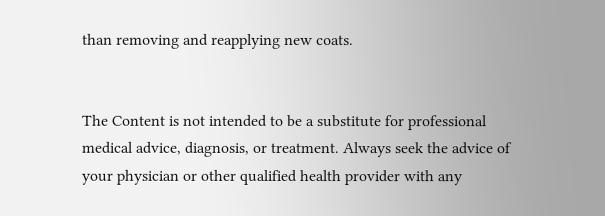than removing and reapplying new coats.


The Content is not intended to be a substitute for professional medical advice, diagnosis, or treatment. Always seek the advice of your physician or other qualified health provider with any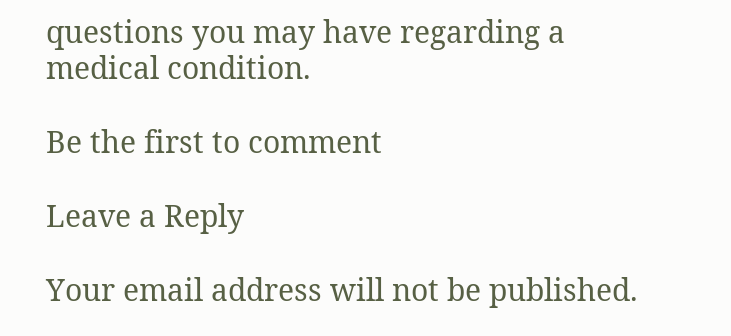questions you may have regarding a medical condition.

Be the first to comment

Leave a Reply

Your email address will not be published.